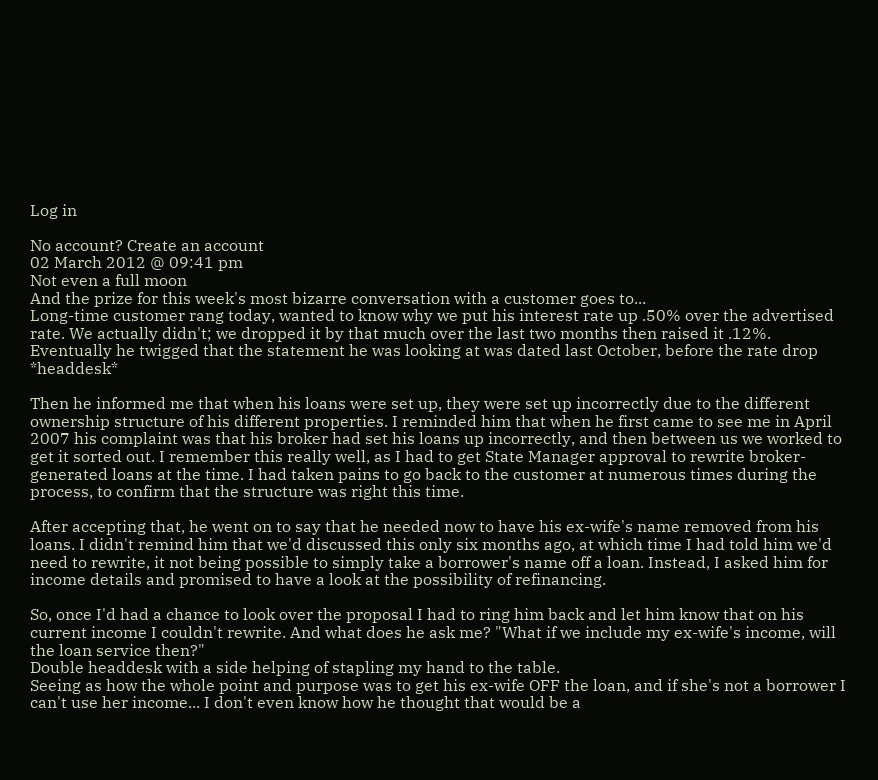Log in

No account? Create an account
02 March 2012 @ 09:41 pm
Not even a full moon
And the prize for this week's most bizarre conversation with a customer goes to...
Long-time customer rang today, wanted to know why we put his interest rate up .50% over the advertised rate. We actually didn't; we dropped it by that much over the last two months then raised it .12%. Eventually he twigged that the statement he was looking at was dated last October, before the rate drop *headdesk*

Then he informed me that when his loans were set up, they were set up incorrectly due to the different ownership structure of his different properties. I reminded him that when he first came to see me in April 2007 his complaint was that his broker had set his loans up incorrectly, and then between us we worked to get it sorted out. I remember this really well, as I had to get State Manager approval to rewrite broker-generated loans at the time. I had taken pains to go back to the customer at numerous times during the process, to confirm that the structure was right this time.

After accepting that, he went on to say that he needed now to have his ex-wife's name removed from his loans. I didn't remind him that we'd discussed this only six months ago, at which time I had told him we'd need to rewrite, it not being possible to simply take a borrower's name off a loan. Instead, I asked him for income details and promised to have a look at the possibility of refinancing.

So, once I'd had a chance to look over the proposal I had to ring him back and let him know that on his current income I couldn't rewrite. And what does he ask me? "What if we include my ex-wife's income, will the loan service then?"
Double headdesk with a side helping of stapling my hand to the table.
Seeing as how the whole point and purpose was to get his ex-wife OFF the loan, and if she's not a borrower I can't use her income... I don't even know how he thought that would be a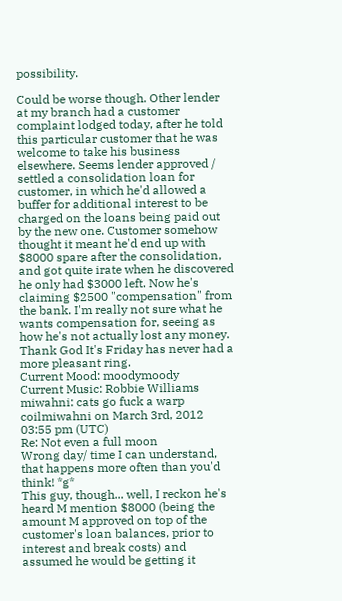possibility.

Could be worse though. Other lender at my branch had a customer complaint lodged today, after he told this particular customer that he was welcome to take his business elsewhere. Seems lender approved / settled a consolidation loan for customer, in which he'd allowed a buffer for additional interest to be charged on the loans being paid out by the new one. Customer somehow thought it meant he'd end up with $8000 spare after the consolidation, and got quite irate when he discovered he only had $3000 left. Now he's claiming $2500 "compensation" from the bank. I'm really not sure what he wants compensation for, seeing as how he's not actually lost any money.
Thank God It's Friday has never had a more pleasant ring.
Current Mood: moodymoody
Current Music: Robbie Williams
miwahni: cats go fuck a warp coilmiwahni on March 3rd, 2012 03:55 pm (UTC)
Re: Not even a full moon
Wrong day/ time I can understand, that happens more often than you'd think! *g*
This guy, though... well, I reckon he's heard M mention $8000 (being the amount M approved on top of the customer's loan balances, prior to interest and break costs) and assumed he would be getting it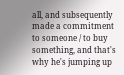all, and subsequently made a commitment to someone / to buy something, and that's why he's jumping up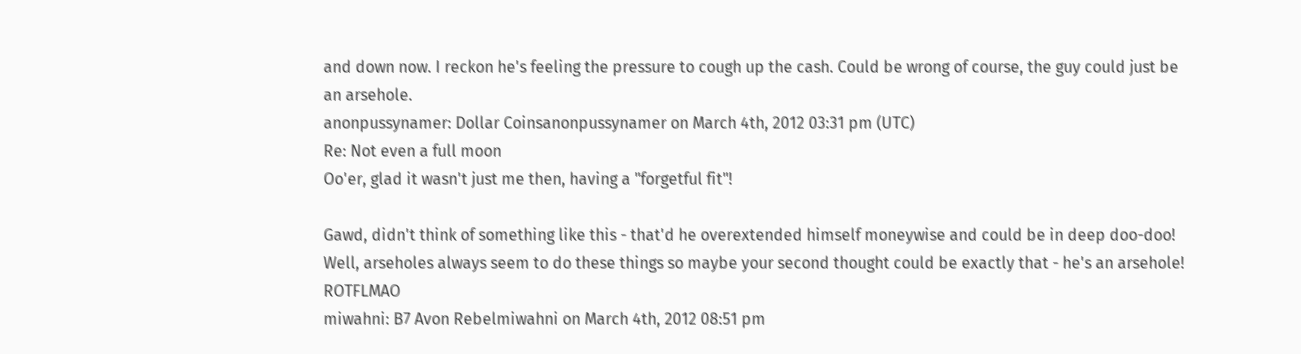and down now. I reckon he's feeling the pressure to cough up the cash. Could be wrong of course, the guy could just be an arsehole.
anonpussynamer: Dollar Coinsanonpussynamer on March 4th, 2012 03:31 pm (UTC)
Re: Not even a full moon
Oo'er, glad it wasn't just me then, having a "forgetful fit"!

Gawd, didn't think of something like this - that'd he overextended himself moneywise and could be in deep doo-doo! Well, arseholes always seem to do these things so maybe your second thought could be exactly that - he's an arsehole! ROTFLMAO
miwahni: B7 Avon Rebelmiwahni on March 4th, 2012 08:51 pm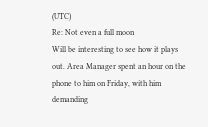(UTC)
Re: Not even a full moon
Will be interesting to see how it plays out. Area Manager spent an hour on the phone to him on Friday, with him demanding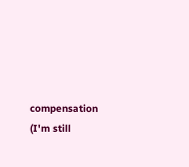compensation (I'm still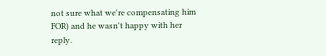not sure what we're compensating him FOR) and he wasn't happy with her reply.